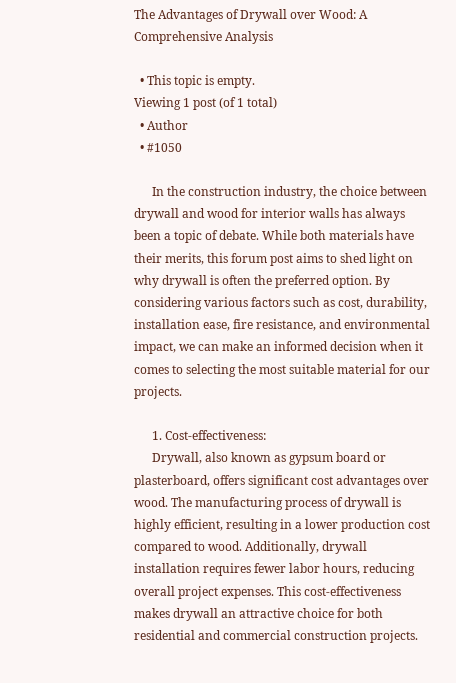The Advantages of Drywall over Wood: A Comprehensive Analysis

  • This topic is empty.
Viewing 1 post (of 1 total)
  • Author
  • #1050

      In the construction industry, the choice between drywall and wood for interior walls has always been a topic of debate. While both materials have their merits, this forum post aims to shed light on why drywall is often the preferred option. By considering various factors such as cost, durability, installation ease, fire resistance, and environmental impact, we can make an informed decision when it comes to selecting the most suitable material for our projects.

      1. Cost-effectiveness:
      Drywall, also known as gypsum board or plasterboard, offers significant cost advantages over wood. The manufacturing process of drywall is highly efficient, resulting in a lower production cost compared to wood. Additionally, drywall installation requires fewer labor hours, reducing overall project expenses. This cost-effectiveness makes drywall an attractive choice for both residential and commercial construction projects.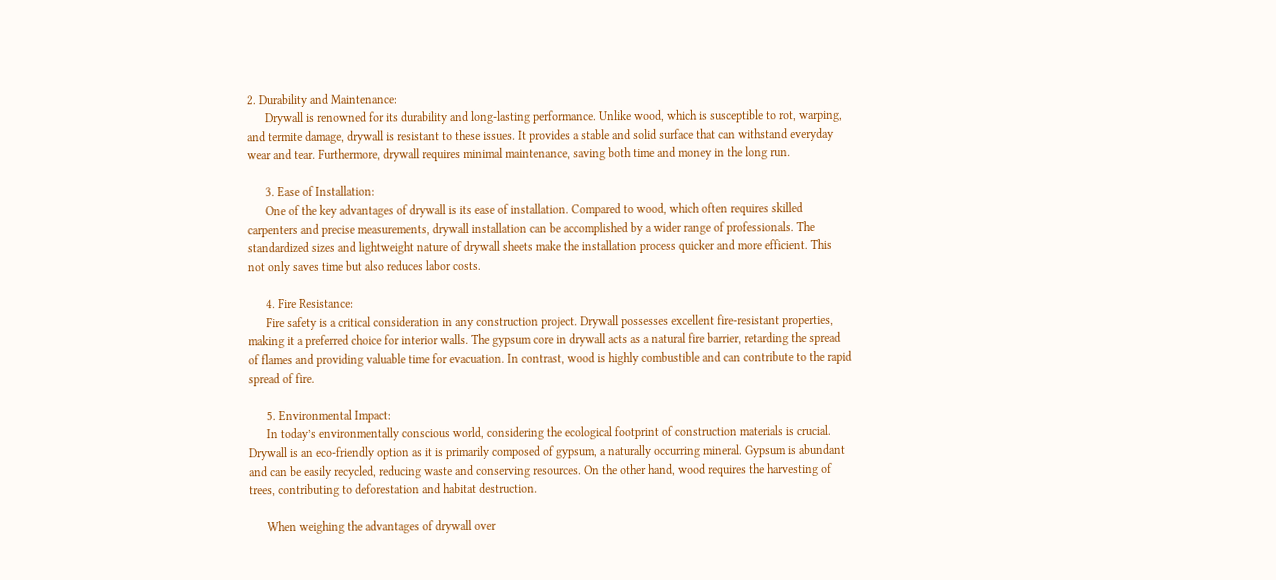2. Durability and Maintenance:
      Drywall is renowned for its durability and long-lasting performance. Unlike wood, which is susceptible to rot, warping, and termite damage, drywall is resistant to these issues. It provides a stable and solid surface that can withstand everyday wear and tear. Furthermore, drywall requires minimal maintenance, saving both time and money in the long run.

      3. Ease of Installation:
      One of the key advantages of drywall is its ease of installation. Compared to wood, which often requires skilled carpenters and precise measurements, drywall installation can be accomplished by a wider range of professionals. The standardized sizes and lightweight nature of drywall sheets make the installation process quicker and more efficient. This not only saves time but also reduces labor costs.

      4. Fire Resistance:
      Fire safety is a critical consideration in any construction project. Drywall possesses excellent fire-resistant properties, making it a preferred choice for interior walls. The gypsum core in drywall acts as a natural fire barrier, retarding the spread of flames and providing valuable time for evacuation. In contrast, wood is highly combustible and can contribute to the rapid spread of fire.

      5. Environmental Impact:
      In today’s environmentally conscious world, considering the ecological footprint of construction materials is crucial. Drywall is an eco-friendly option as it is primarily composed of gypsum, a naturally occurring mineral. Gypsum is abundant and can be easily recycled, reducing waste and conserving resources. On the other hand, wood requires the harvesting of trees, contributing to deforestation and habitat destruction.

      When weighing the advantages of drywall over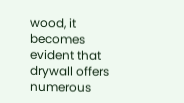wood, it becomes evident that drywall offers numerous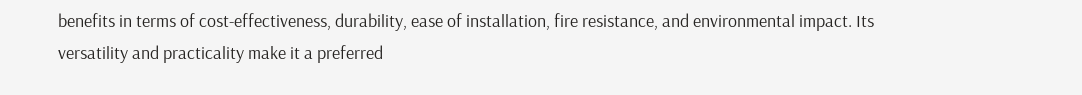benefits in terms of cost-effectiveness, durability, ease of installation, fire resistance, and environmental impact. Its versatility and practicality make it a preferred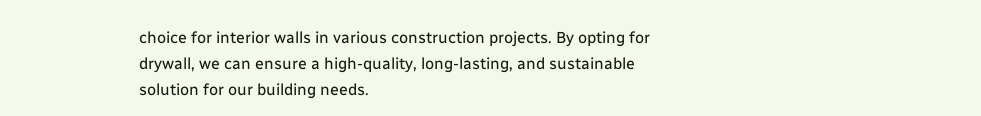choice for interior walls in various construction projects. By opting for drywall, we can ensure a high-quality, long-lasting, and sustainable solution for our building needs.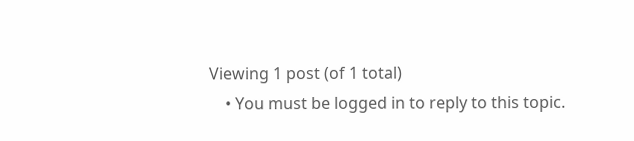Viewing 1 post (of 1 total)
    • You must be logged in to reply to this topic.